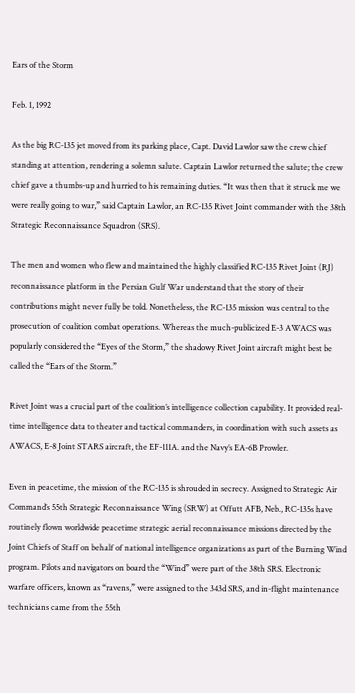Ears of the Storm

Feb. 1, 1992

As the big RC-135 jet moved from its parking place, Capt. David Lawlor saw the crew chief standing at attention, rendering a solemn salute. Captain Lawlor returned the salute; the crew chief gave a thumbs-up and hurried to his remaining duties. “It was then that it struck me we were really going to war,” said Captain Lawlor, an RC-135 Rivet Joint commander with the 38th Strategic Reconnaissance Squadron (SRS).

The men and women who flew and maintained the highly classified RC-135 Rivet Joint (RJ) reconnaissance platform in the Persian Gulf War understand that the story of their contributions might never fully be told. Nonetheless, the RC-135 mission was central to the prosecution of coalition combat operations. Whereas the much-publicized E-3 AWACS was popularly considered the “Eyes of the Storm,” the shadowy Rivet Joint aircraft might best be called the “Ears of the Storm.”

Rivet Joint was a crucial part of the coalition’s intelligence collection capability. It provided real-time intelligence data to theater and tactical commanders, in coordination with such assets as AWACS, E-8 Joint STARS aircraft, the EF-111A. and the Navy’s EA-6B Prowler.

Even in peacetime, the mission of the RC-135 is shrouded in secrecy. Assigned to Strategic Air Command’s 55th Strategic Reconnaissance Wing (SRW) at Offutt AFB, Neb., RC-135s have routinely flown worldwide peacetime strategic aerial reconnaissance missions directed by the Joint Chiefs of Staff on behalf of national intelligence organizations as part of the Burning Wind program. Pilots and navigators on board the “Wind” were part of the 38th SRS. Electronic warfare officers, known as “ravens,” were assigned to the 343d SRS, and in-flight maintenance technicians came from the 55th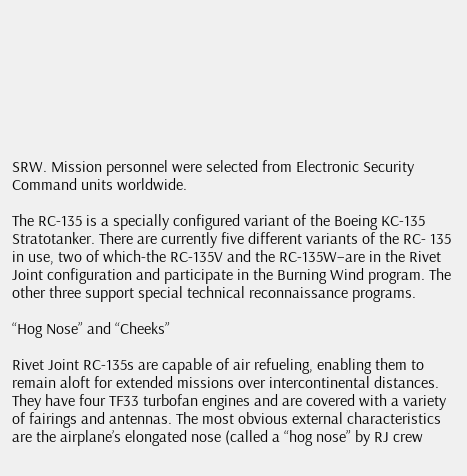SRW. Mission personnel were selected from Electronic Security Command units worldwide.

The RC-135 is a specially configured variant of the Boeing KC-135 Stratotanker. There are currently five different variants of the RC- 135 in use, two of which-the RC-135V and the RC-135W–are in the Rivet Joint configuration and participate in the Burning Wind program. The other three support special technical reconnaissance programs.

“Hog Nose” and “Cheeks”

Rivet Joint RC-135s are capable of air refueling, enabling them to remain aloft for extended missions over intercontinental distances. They have four TF33 turbofan engines and are covered with a variety of fairings and antennas. The most obvious external characteristics are the airplane’s elongated nose (called a “hog nose” by RJ crew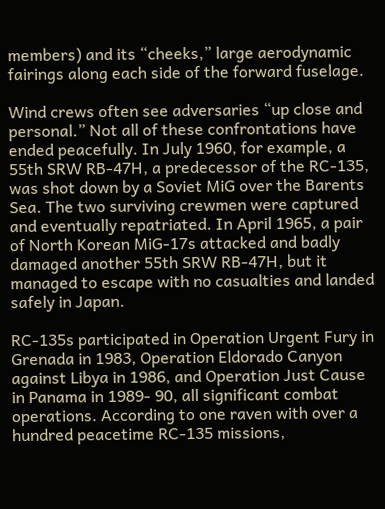members) and its “cheeks,” large aerodynamic fairings along each side of the forward fuselage.

Wind crews often see adversaries “up close and personal.” Not all of these confrontations have ended peacefully. In July 1960, for example, a 55th SRW RB-47H, a predecessor of the RC-135, was shot down by a Soviet MiG over the Barents Sea. The two surviving crewmen were captured and eventually repatriated. In April 1965, a pair of North Korean MiG-17s attacked and badly damaged another 55th SRW RB-47H, but it managed to escape with no casualties and landed safely in Japan.

RC-135s participated in Operation Urgent Fury in Grenada in 1983, Operation Eldorado Canyon against Libya in 1986, and Operation Just Cause in Panama in 1989- 90, all significant combat operations. According to one raven with over a hundred peacetime RC-135 missions,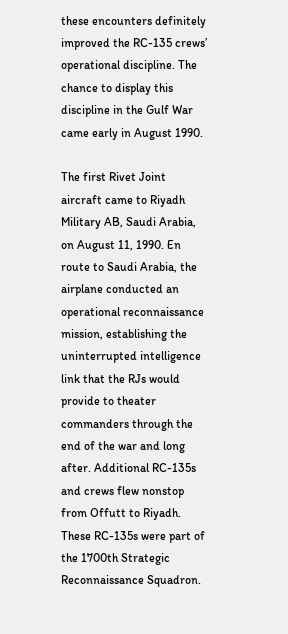these encounters definitely improved the RC-135 crews’ operational discipline. The chance to display this discipline in the Gulf War came early in August 1990.

The first Rivet Joint aircraft came to Riyadh Military AB, Saudi Arabia, on August 11, 1990. En route to Saudi Arabia, the airplane conducted an operational reconnaissance mission, establishing the uninterrupted intelligence link that the RJs would provide to theater commanders through the end of the war and long after. Additional RC-135s and crews flew nonstop from Offutt to Riyadh. These RC-135s were part of the 1700th Strategic Reconnaissance Squadron.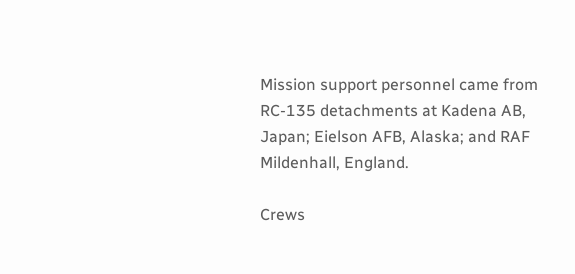Mission support personnel came from RC-135 detachments at Kadena AB, Japan; Eielson AFB, Alaska; and RAF Mildenhall, England.

Crews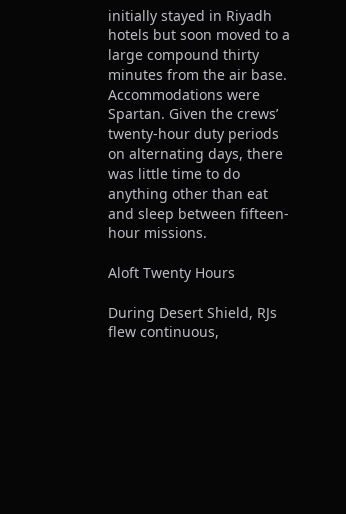initially stayed in Riyadh hotels but soon moved to a large compound thirty minutes from the air base. Accommodations were Spartan. Given the crews’ twenty-hour duty periods on alternating days, there was little time to do anything other than eat and sleep between fifteen-hour missions.

Aloft Twenty Hours

During Desert Shield, RJs flew continuous,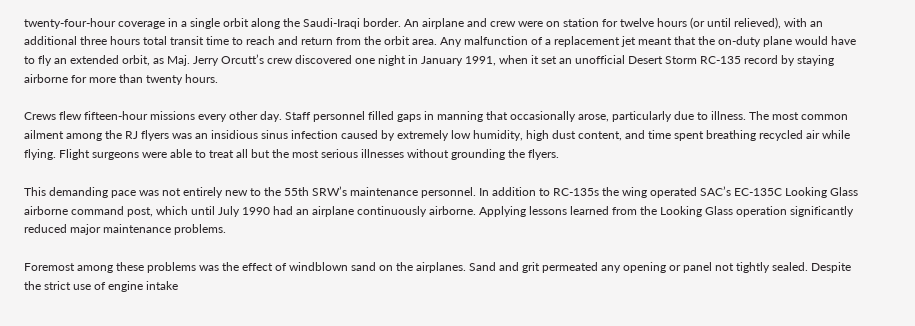twenty-four-hour coverage in a single orbit along the Saudi-Iraqi border. An airplane and crew were on station for twelve hours (or until relieved), with an additional three hours total transit time to reach and return from the orbit area. Any malfunction of a replacement jet meant that the on-duty plane would have to fly an extended orbit, as Maj. Jerry Orcutt’s crew discovered one night in January 1991, when it set an unofficial Desert Storm RC-135 record by staying airborne for more than twenty hours.

Crews flew fifteen-hour missions every other day. Staff personnel filled gaps in manning that occasionally arose, particularly due to illness. The most common ailment among the RJ flyers was an insidious sinus infection caused by extremely low humidity, high dust content, and time spent breathing recycled air while flying. Flight surgeons were able to treat all but the most serious illnesses without grounding the flyers.

This demanding pace was not entirely new to the 55th SRW’s maintenance personnel. In addition to RC-135s the wing operated SAC’s EC-135C Looking Glass airborne command post, which until July 1990 had an airplane continuously airborne. Applying lessons learned from the Looking Glass operation significantly reduced major maintenance problems.

Foremost among these problems was the effect of windblown sand on the airplanes. Sand and grit permeated any opening or panel not tightly sealed. Despite the strict use of engine intake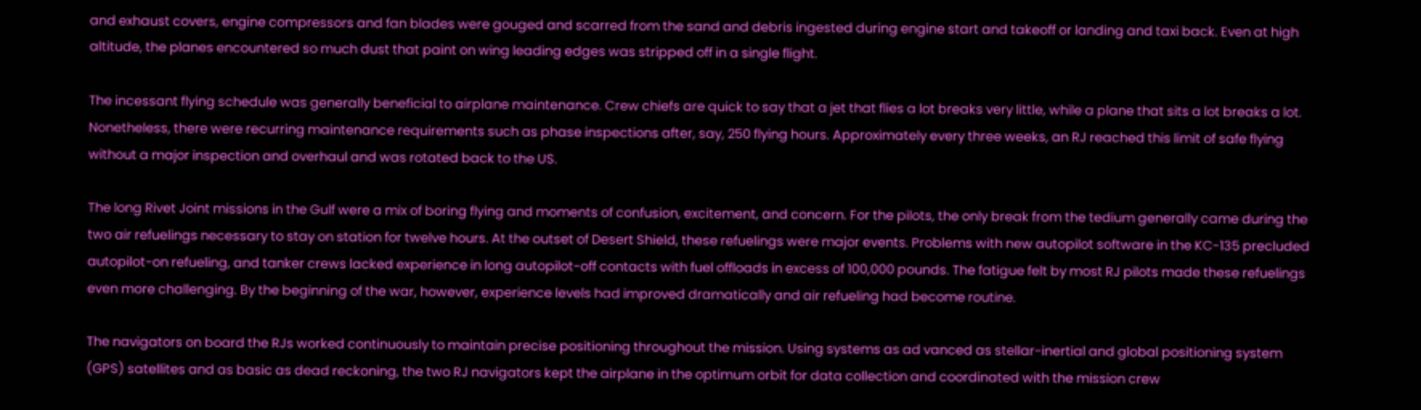and exhaust covers, engine compressors and fan blades were gouged and scarred from the sand and debris ingested during engine start and takeoff or landing and taxi back. Even at high altitude, the planes encountered so much dust that paint on wing leading edges was stripped off in a single flight.

The incessant flying schedule was generally beneficial to airplane maintenance. Crew chiefs are quick to say that a jet that flies a lot breaks very little, while a plane that sits a lot breaks a lot. Nonetheless, there were recurring maintenance requirements such as phase inspections after, say, 250 flying hours. Approximately every three weeks, an RJ reached this limit of safe flying without a major inspection and overhaul and was rotated back to the US.

The long Rivet Joint missions in the Gulf were a mix of boring flying and moments of confusion, excitement, and concern. For the pilots, the only break from the tedium generally came during the two air refuelings necessary to stay on station for twelve hours. At the outset of Desert Shield, these refuelings were major events. Problems with new autopilot software in the KC-135 precluded autopilot-on refueling, and tanker crews lacked experience in long autopilot-off contacts with fuel offloads in excess of 100,000 pounds. The fatigue felt by most RJ pilots made these refuelings even more challenging. By the beginning of the war, however, experience levels had improved dramatically and air refueling had become routine.

The navigators on board the RJs worked continuously to maintain precise positioning throughout the mission. Using systems as ad vanced as stellar-inertial and global positioning system (GPS) satellites and as basic as dead reckoning, the two RJ navigators kept the airplane in the optimum orbit for data collection and coordinated with the mission crew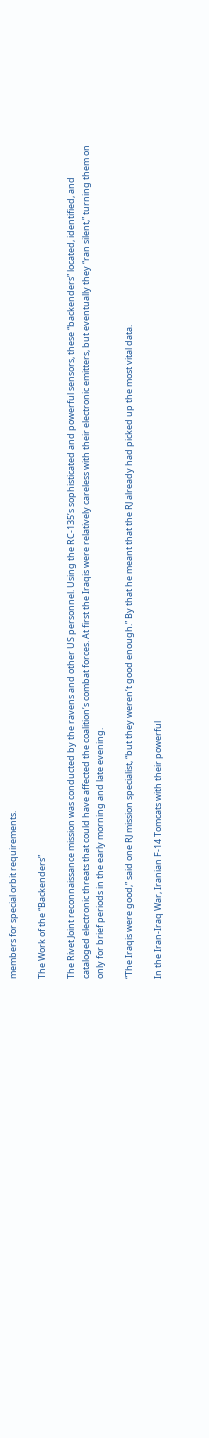members for special orbit requirements.

The Work of the “Backenders”

The Rivet Joint reconnaissance mission was conducted by the ravens and other US personnel. Using the RC-135’s sophisticated and powerful sensors, these “backenders” located, identified, and cataloged electronic threats that could have affected the coalition’s combat forces. At first the Iraqis were relatively careless with their electronic emitters, but eventually they “ran silent,” turning them on only for brief periods in the early morning and late evening.

“The Iraqis were good,” said one RJ mission specialist, “but they weren’t good enough.” By that he meant that the RJ already had picked up the most vital data.

In the Iran-Iraq War, Iranian F-14 Tomcats with their powerful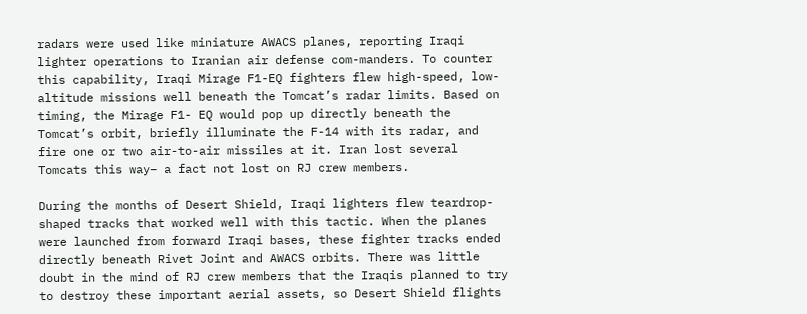radars were used like miniature AWACS planes, reporting Iraqi lighter operations to Iranian air defense com-manders. To counter this capability, Iraqi Mirage F1-EQ fighters flew high-speed, low-altitude missions well beneath the Tomcat’s radar limits. Based on timing, the Mirage F1- EQ would pop up directly beneath the Tomcat’s orbit, briefly illuminate the F-14 with its radar, and fire one or two air-to-air missiles at it. Iran lost several Tomcats this way– a fact not lost on RJ crew members.

During the months of Desert Shield, Iraqi lighters flew teardrop-shaped tracks that worked well with this tactic. When the planes were launched from forward Iraqi bases, these fighter tracks ended directly beneath Rivet Joint and AWACS orbits. There was little doubt in the mind of RJ crew members that the Iraqis planned to try to destroy these important aerial assets, so Desert Shield flights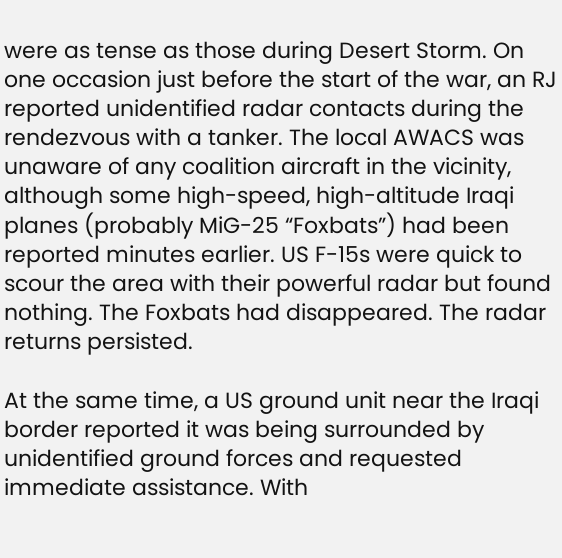were as tense as those during Desert Storm. On one occasion just before the start of the war, an RJ reported unidentified radar contacts during the rendezvous with a tanker. The local AWACS was unaware of any coalition aircraft in the vicinity, although some high-speed, high-altitude Iraqi planes (probably MiG-25 “Foxbats”) had been reported minutes earlier. US F-15s were quick to scour the area with their powerful radar but found nothing. The Foxbats had disappeared. The radar returns persisted.

At the same time, a US ground unit near the Iraqi border reported it was being surrounded by unidentified ground forces and requested immediate assistance. With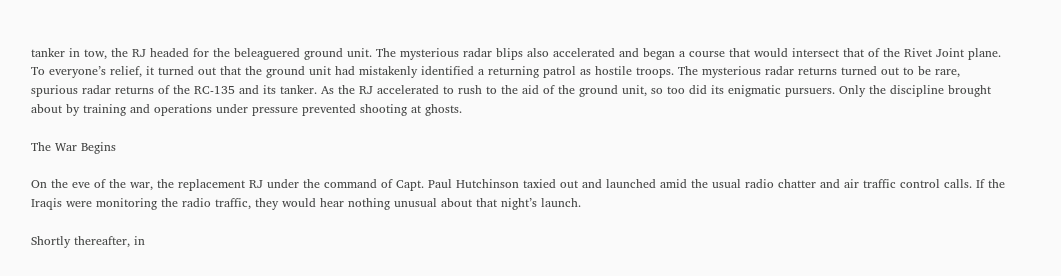tanker in tow, the RJ headed for the beleaguered ground unit. The mysterious radar blips also accelerated and began a course that would intersect that of the Rivet Joint plane. To everyone’s relief, it turned out that the ground unit had mistakenly identified a returning patrol as hostile troops. The mysterious radar returns turned out to be rare, spurious radar returns of the RC-135 and its tanker. As the RJ accelerated to rush to the aid of the ground unit, so too did its enigmatic pursuers. Only the discipline brought about by training and operations under pressure prevented shooting at ghosts.

The War Begins

On the eve of the war, the replacement RJ under the command of Capt. Paul Hutchinson taxied out and launched amid the usual radio chatter and air traffic control calls. If the Iraqis were monitoring the radio traffic, they would hear nothing unusual about that night’s launch.

Shortly thereafter, in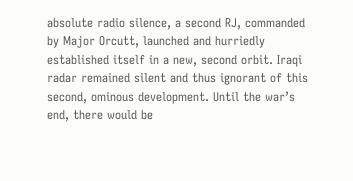absolute radio silence, a second RJ, commanded by Major Orcutt, launched and hurriedly established itself in a new, second orbit. Iraqi radar remained silent and thus ignorant of this second, ominous development. Until the war’s end, there would be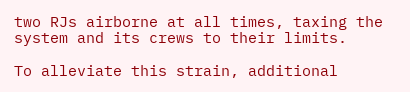two RJs airborne at all times, taxing the system and its crews to their limits.

To alleviate this strain, additional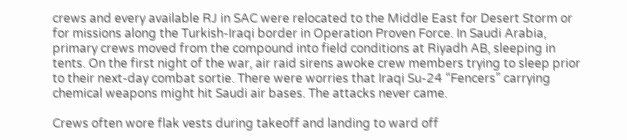crews and every available RJ in SAC were relocated to the Middle East for Desert Storm or for missions along the Turkish-Iraqi border in Operation Proven Force. In Saudi Arabia, primary crews moved from the compound into field conditions at Riyadh AB, sleeping in tents. On the first night of the war, air raid sirens awoke crew members trying to sleep prior to their next-day combat sortie. There were worries that Iraqi Su-24 “Fencers” carrying chemical weapons might hit Saudi air bases. The attacks never came.

Crews often wore flak vests during takeoff and landing to ward off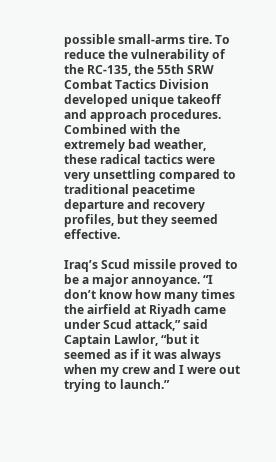possible small-arms tire. To reduce the vulnerability of the RC-135, the 55th SRW Combat Tactics Division developed unique takeoff and approach procedures. Combined with the extremely bad weather, these radical tactics were very unsettling compared to traditional peacetime departure and recovery profiles, but they seemed effective.

Iraq’s Scud missile proved to be a major annoyance. “I don’t know how many times the airfield at Riyadh came under Scud attack,” said Captain Lawlor, “but it seemed as if it was always when my crew and I were out trying to launch.”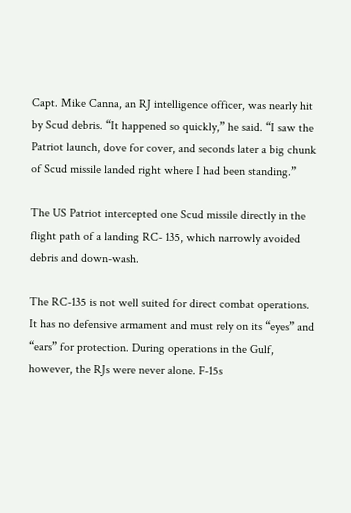Capt. Mike Canna, an RJ intelligence officer, was nearly hit by Scud debris. “It happened so quickly,” he said. “I saw the Patriot launch, dove for cover, and seconds later a big chunk of Scud missile landed right where I had been standing.”

The US Patriot intercepted one Scud missile directly in the flight path of a landing RC- 135, which narrowly avoided debris and down-wash.

The RC-135 is not well suited for direct combat operations. It has no defensive armament and must rely on its “eyes” and “ears” for protection. During operations in the Gulf, however, the RJs were never alone. F-15s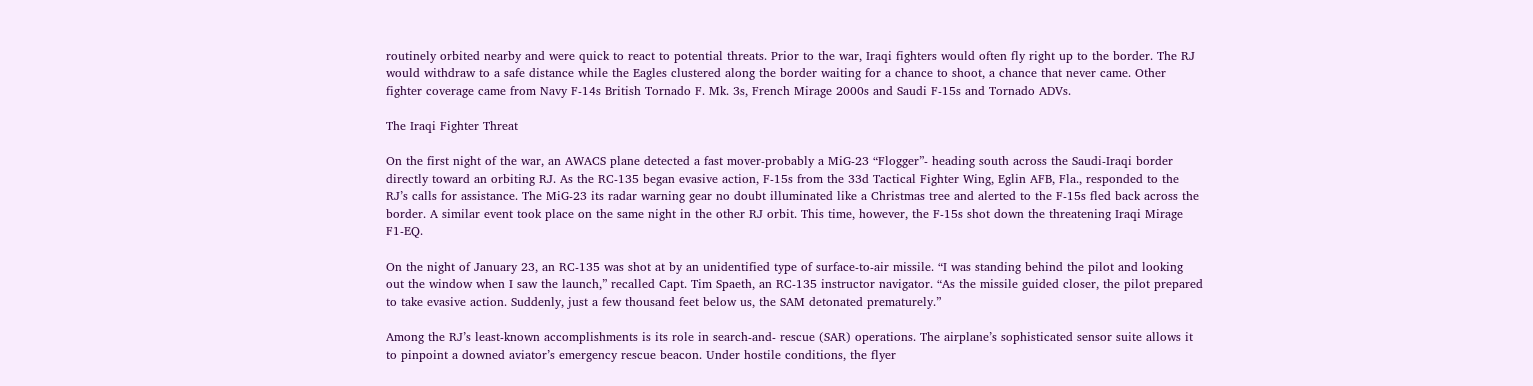routinely orbited nearby and were quick to react to potential threats. Prior to the war, Iraqi fighters would often fly right up to the border. The RJ would withdraw to a safe distance while the Eagles clustered along the border waiting for a chance to shoot, a chance that never came. Other fighter coverage came from Navy F-14s British Tornado F. Mk. 3s, French Mirage 2000s and Saudi F-15s and Tornado ADVs.

The Iraqi Fighter Threat

On the first night of the war, an AWACS plane detected a fast mover-probably a MiG-23 “Flogger”- heading south across the Saudi-Iraqi border directly toward an orbiting RJ. As the RC-135 began evasive action, F-15s from the 33d Tactical Fighter Wing, Eglin AFB, Fla., responded to the RJ’s calls for assistance. The MiG-23 its radar warning gear no doubt illuminated like a Christmas tree and alerted to the F-15s fled back across the border. A similar event took place on the same night in the other RJ orbit. This time, however, the F-15s shot down the threatening Iraqi Mirage F1-EQ.

On the night of January 23, an RC-135 was shot at by an unidentified type of surface-to-air missile. “I was standing behind the pilot and looking out the window when I saw the launch,” recalled Capt. Tim Spaeth, an RC-135 instructor navigator. “As the missile guided closer, the pilot prepared to take evasive action. Suddenly, just a few thousand feet below us, the SAM detonated prematurely.”

Among the RJ’s least-known accomplishments is its role in search-and- rescue (SAR) operations. The airplane’s sophisticated sensor suite allows it to pinpoint a downed aviator’s emergency rescue beacon. Under hostile conditions, the flyer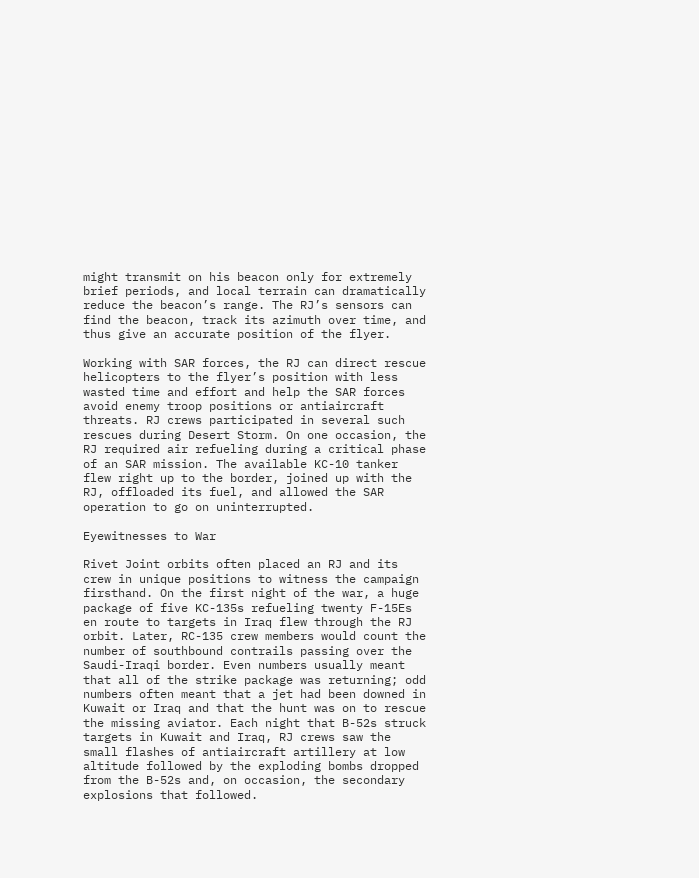might transmit on his beacon only for extremely brief periods, and local terrain can dramatically reduce the beacon’s range. The RJ’s sensors can find the beacon, track its azimuth over time, and thus give an accurate position of the flyer.

Working with SAR forces, the RJ can direct rescue helicopters to the flyer’s position with less wasted time and effort and help the SAR forces avoid enemy troop positions or antiaircraft threats. RJ crews participated in several such rescues during Desert Storm. On one occasion, the RJ required air refueling during a critical phase of an SAR mission. The available KC-10 tanker flew right up to the border, joined up with the RJ, offloaded its fuel, and allowed the SAR operation to go on uninterrupted.

Eyewitnesses to War

Rivet Joint orbits often placed an RJ and its crew in unique positions to witness the campaign firsthand. On the first night of the war, a huge package of five KC-135s refueling twenty F-15Es en route to targets in Iraq flew through the RJ orbit. Later, RC-135 crew members would count the number of southbound contrails passing over the Saudi-Iraqi border. Even numbers usually meant that all of the strike package was returning; odd numbers often meant that a jet had been downed in Kuwait or Iraq and that the hunt was on to rescue the missing aviator. Each night that B-52s struck targets in Kuwait and Iraq, RJ crews saw the small flashes of antiaircraft artillery at low altitude followed by the exploding bombs dropped from the B-52s and, on occasion, the secondary explosions that followed.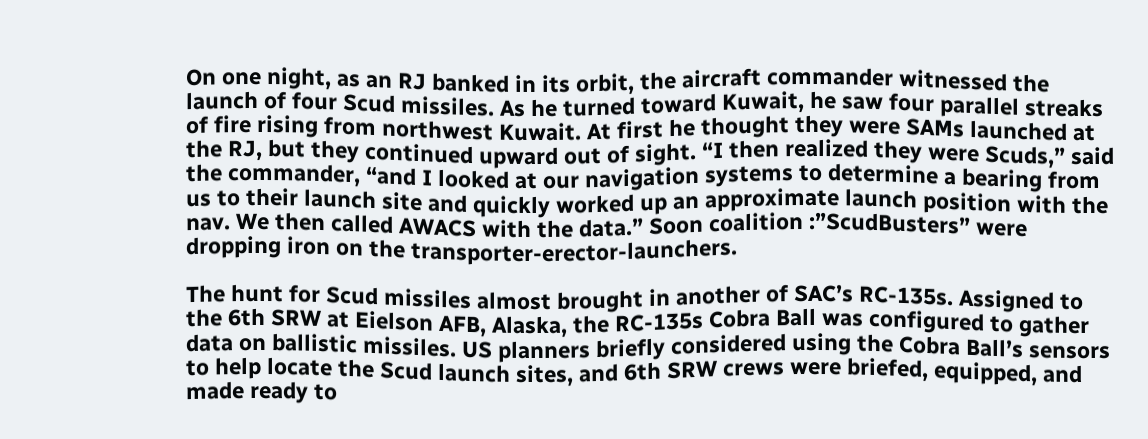On one night, as an RJ banked in its orbit, the aircraft commander witnessed the launch of four Scud missiles. As he turned toward Kuwait, he saw four parallel streaks of fire rising from northwest Kuwait. At first he thought they were SAMs launched at the RJ, but they continued upward out of sight. “I then realized they were Scuds,” said the commander, “and I looked at our navigation systems to determine a bearing from us to their launch site and quickly worked up an approximate launch position with the nav. We then called AWACS with the data.” Soon coalition :”ScudBusters” were dropping iron on the transporter-erector-launchers.

The hunt for Scud missiles almost brought in another of SAC’s RC-135s. Assigned to the 6th SRW at Eielson AFB, Alaska, the RC-135s Cobra Ball was configured to gather data on ballistic missiles. US planners briefly considered using the Cobra Ball’s sensors to help locate the Scud launch sites, and 6th SRW crews were briefed, equipped, and made ready to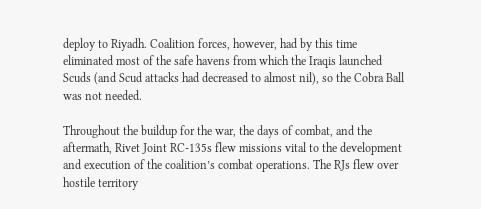deploy to Riyadh. Coalition forces, however, had by this time eliminated most of the safe havens from which the Iraqis launched Scuds (and Scud attacks had decreased to almost nil), so the Cobra Ball was not needed.

Throughout the buildup for the war, the days of combat, and the aftermath, Rivet Joint RC-135s flew missions vital to the development and execution of the coalition’s combat operations. The RJs flew over hostile territory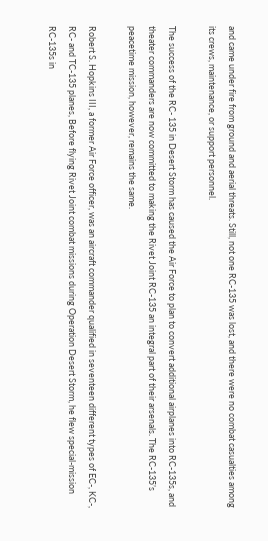and came under fire from ground and aerial threats. Still, not one RC-135 was lost, and there were no combat casualties among its crews, maintenance, or support personnel.

The success of the RC- 135 in Desert Storm has caused the Air Force to plan to convert additional airplanes into RC-135s, and theater commanders are now committed to making the Rivet Joint RC-135 an integral part of their arsenals. The RC-135’s peacetime mission, however, remains the same.

Robert S. Hopkins III, a former Air Force officer, was an aircraft commander qualified in seventeen different types of EC-, KC-, RC- and TC-135 planes, Before flying Rivet Joint combat missions during Operation Desert Storm, he flew special-mission RC-135s in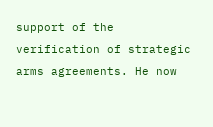support of the verification of strategic arms agreements. He now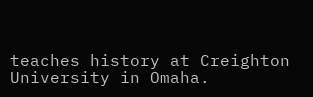teaches history at Creighton University in Omaha.